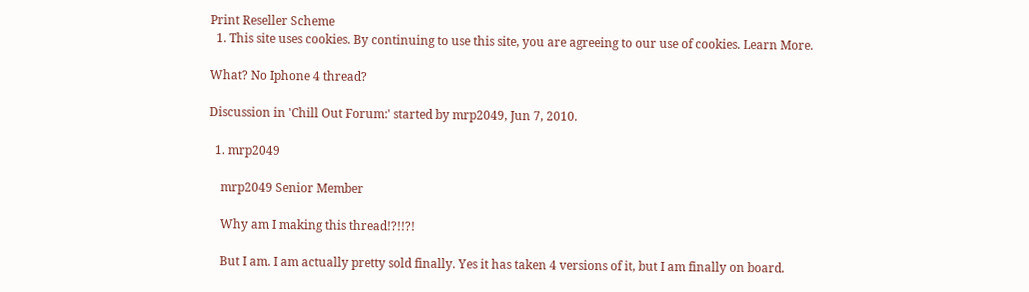Print Reseller Scheme
  1. This site uses cookies. By continuing to use this site, you are agreeing to our use of cookies. Learn More.

What? No Iphone 4 thread?

Discussion in 'Chill Out Forum:' started by mrp2049, Jun 7, 2010.

  1. mrp2049

    mrp2049 Senior Member

    Why am I making this thread!?!!?!

    But I am. I am actually pretty sold finally. Yes it has taken 4 versions of it, but I am finally on board.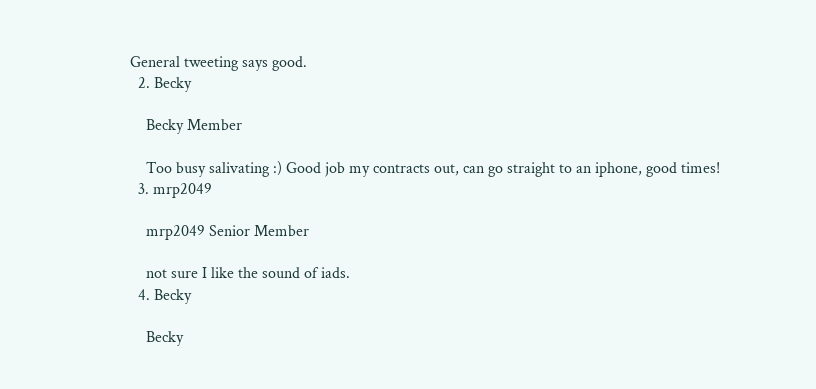General tweeting says good.
  2. Becky

    Becky Member

    Too busy salivating :) Good job my contracts out, can go straight to an iphone, good times!
  3. mrp2049

    mrp2049 Senior Member

    not sure I like the sound of iads.
  4. Becky

    Becky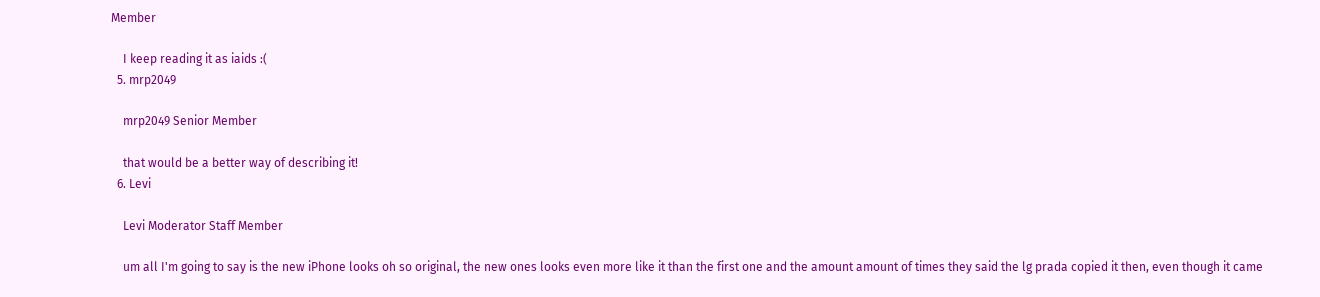Member

    I keep reading it as iaids :(
  5. mrp2049

    mrp2049 Senior Member

    that would be a better way of describing it!
  6. Levi

    Levi Moderator Staff Member

    um all I'm going to say is the new iPhone looks oh so original, the new ones looks even more like it than the first one and the amount amount of times they said the lg prada copied it then, even though it came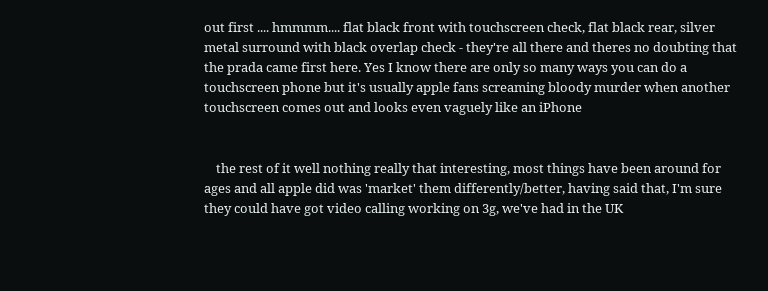out first .... hmmmm.... flat black front with touchscreen check, flat black rear, silver metal surround with black overlap check - they're all there and theres no doubting that the prada came first here. Yes I know there are only so many ways you can do a touchscreen phone but it's usually apple fans screaming bloody murder when another touchscreen comes out and looks even vaguely like an iPhone


    the rest of it well nothing really that interesting, most things have been around for ages and all apple did was 'market' them differently/better, having said that, I'm sure they could have got video calling working on 3g, we've had in the UK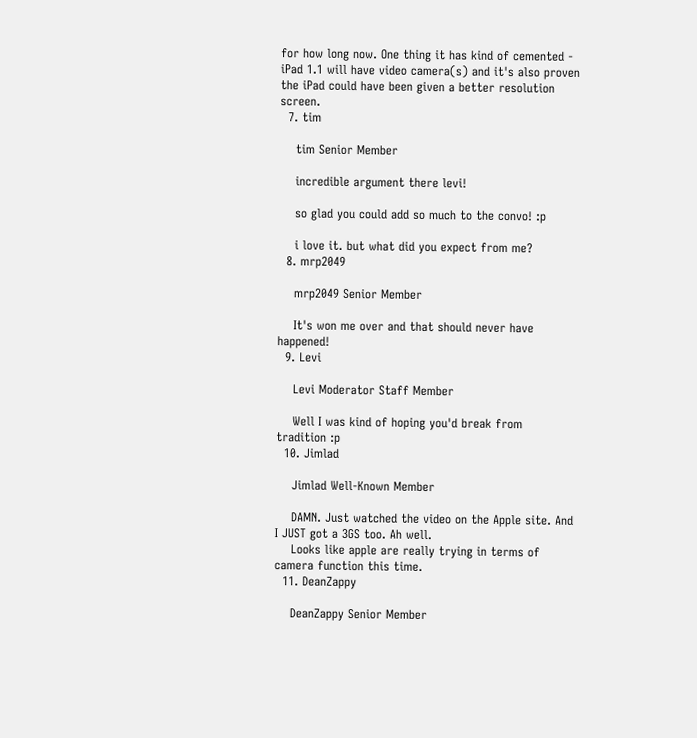for how long now. One thing it has kind of cemented - iPad 1.1 will have video camera(s) and it's also proven the iPad could have been given a better resolution screen.
  7. tim

    tim Senior Member

    incredible argument there levi!

    so glad you could add so much to the convo! :p

    i love it. but what did you expect from me?
  8. mrp2049

    mrp2049 Senior Member

    It's won me over and that should never have happened!
  9. Levi

    Levi Moderator Staff Member

    Well I was kind of hoping you'd break from tradition :p
  10. Jimlad

    Jimlad Well-Known Member

    DAMN. Just watched the video on the Apple site. And I JUST got a 3GS too. Ah well.
    Looks like apple are really trying in terms of camera function this time.
  11. DeanZappy

    DeanZappy Senior Member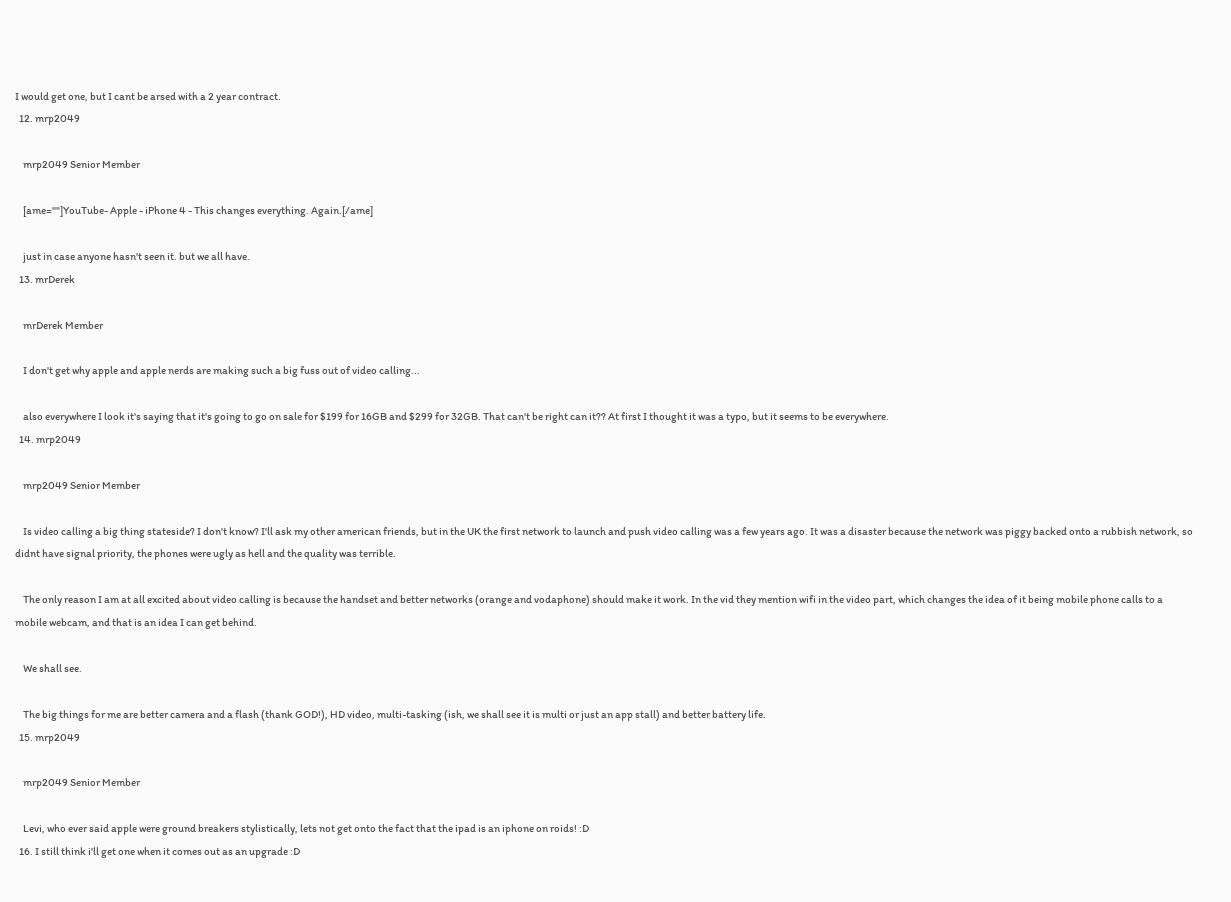I would get one, but I cant be arsed with a 2 year contract.
  12. mrp2049

    mrp2049 Senior Member

    [ame=""]YouTube- Apple - iPhone 4 - This changes everything. Again.[/ame]

    just in case anyone hasn't seen it. but we all have.
  13. mrDerek

    mrDerek Member

    I don't get why apple and apple nerds are making such a big fuss out of video calling...

    also everywhere I look it's saying that it's going to go on sale for $199 for 16GB and $299 for 32GB. That can't be right can it?? At first I thought it was a typo, but it seems to be everywhere.
  14. mrp2049

    mrp2049 Senior Member

    Is video calling a big thing stateside? I don't know? I'll ask my other american friends, but in the UK the first network to launch and push video calling was a few years ago. It was a disaster because the network was piggy backed onto a rubbish network, so didnt have signal priority, the phones were ugly as hell and the quality was terrible.

    The only reason I am at all excited about video calling is because the handset and better networks (orange and vodaphone) should make it work. In the vid they mention wifi in the video part, which changes the idea of it being mobile phone calls to a mobile webcam, and that is an idea I can get behind.

    We shall see.

    The big things for me are better camera and a flash (thank GOD!), HD video, multi-tasking (ish, we shall see it is multi or just an app stall) and better battery life.
  15. mrp2049

    mrp2049 Senior Member

    Levi, who ever said apple were ground breakers stylistically, lets not get onto the fact that the ipad is an iphone on roids! :D
  16. I still think i'll get one when it comes out as an upgrade :D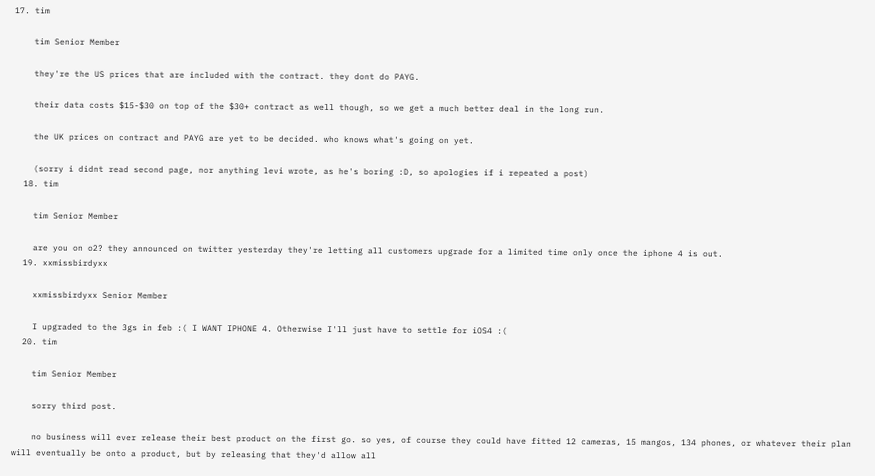17. tim

    tim Senior Member

    they're the US prices that are included with the contract. they dont do PAYG.

    their data costs $15-$30 on top of the $30+ contract as well though, so we get a much better deal in the long run.

    the UK prices on contract and PAYG are yet to be decided. who knows what's going on yet.

    (sorry i didnt read second page, nor anything levi wrote, as he's boring :D, so apologies if i repeated a post)
  18. tim

    tim Senior Member

    are you on o2? they announced on twitter yesterday they're letting all customers upgrade for a limited time only once the iphone 4 is out.
  19. xxmissbirdyxx

    xxmissbirdyxx Senior Member

    I upgraded to the 3gs in feb :( I WANT IPHONE 4. Otherwise I'll just have to settle for iOS4 :(
  20. tim

    tim Senior Member

    sorry third post.

    no business will ever release their best product on the first go. so yes, of course they could have fitted 12 cameras, 15 mangos, 134 phones, or whatever their plan will eventually be onto a product, but by releasing that they'd allow all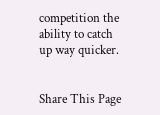competition the ability to catch up way quicker.


Share This Page